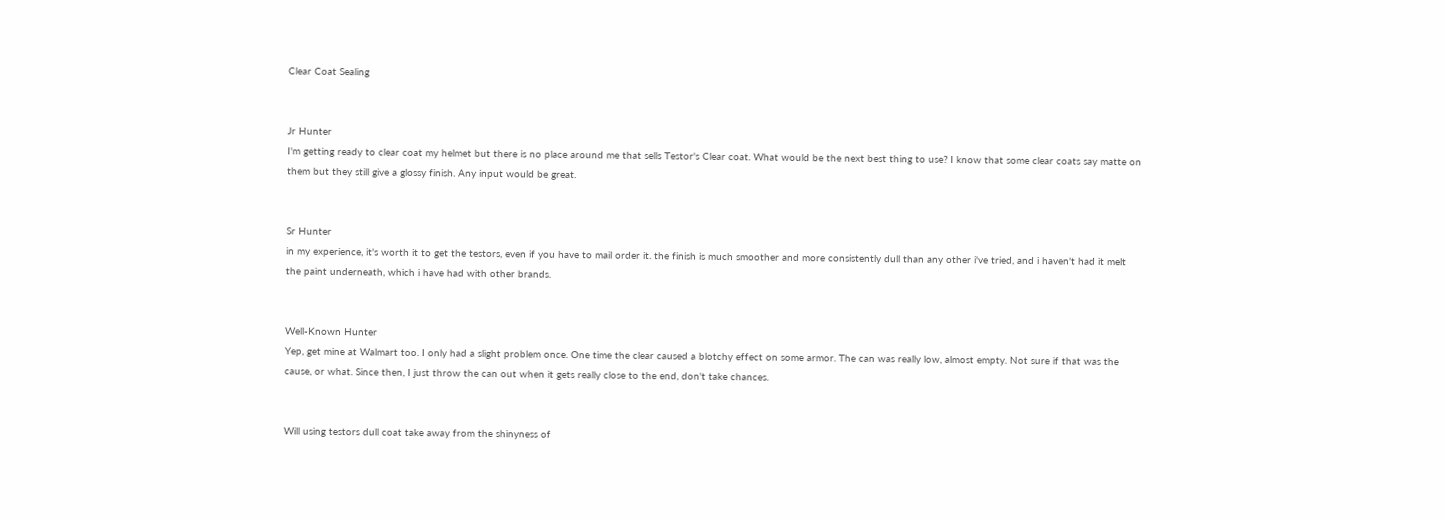Clear Coat Sealing


Jr Hunter
I'm getting ready to clear coat my helmet but there is no place around me that sells Testor's Clear coat. What would be the next best thing to use? I know that some clear coats say matte on them but they still give a glossy finish. Any input would be great.


Sr Hunter
in my experience, it's worth it to get the testors, even if you have to mail order it. the finish is much smoother and more consistently dull than any other i've tried, and i haven't had it melt the paint underneath, which i have had with other brands.


Well-Known Hunter
Yep, get mine at Walmart too. I only had a slight problem once. One time the clear caused a blotchy effect on some armor. The can was really low, almost empty. Not sure if that was the cause, or what. Since then, I just throw the can out when it gets really close to the end, don't take chances.


Will using testors dull coat take away from the shinyness of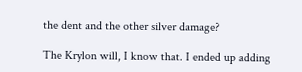the dent and the other silver damage?

The Krylon will, I know that. I ended up adding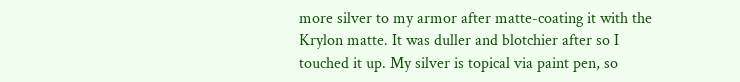more silver to my armor after matte-coating it with the Krylon matte. It was duller and blotchier after so I touched it up. My silver is topical via paint pen, so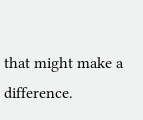that might make a difference.